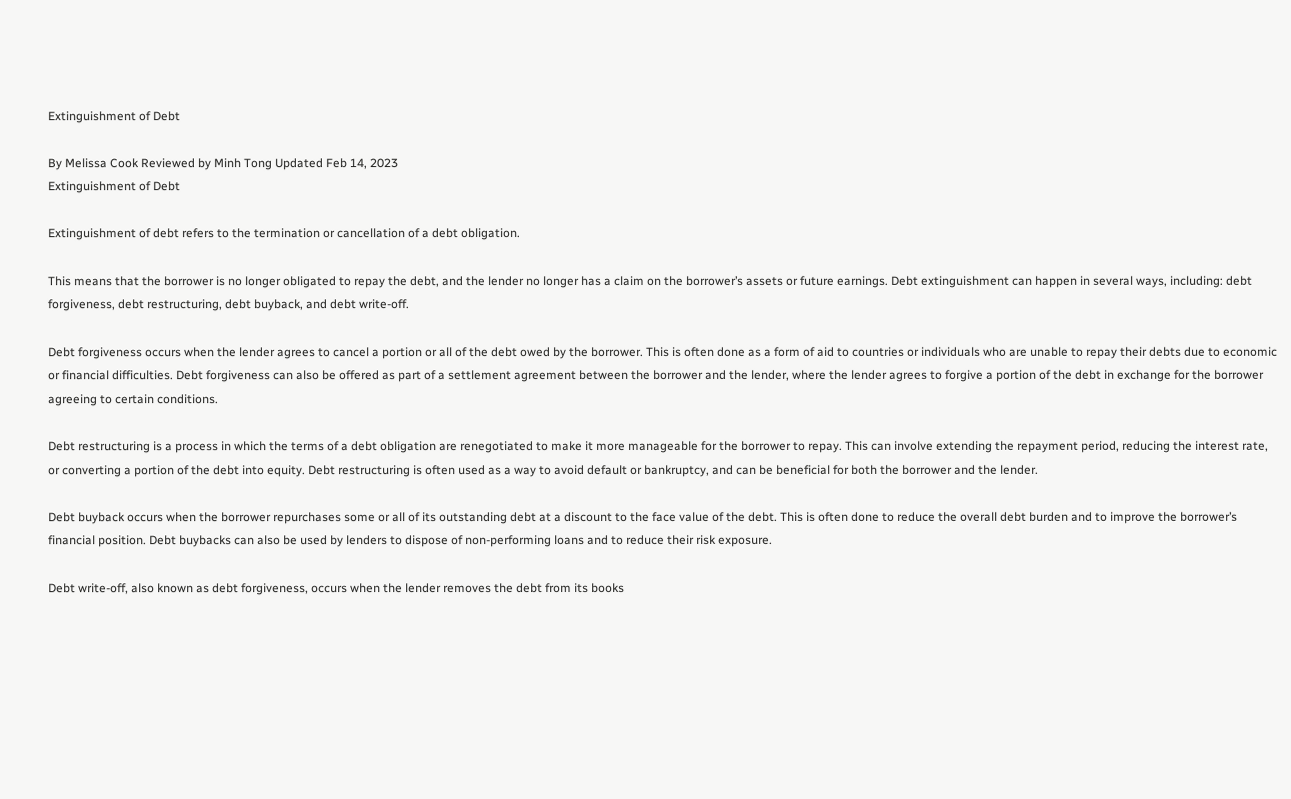Extinguishment of Debt

By Melissa Cook Reviewed by Minh Tong Updated Feb 14, 2023
Extinguishment of Debt

Extinguishment of debt refers to the termination or cancellation of a debt obligation.

This means that the borrower is no longer obligated to repay the debt, and the lender no longer has a claim on the borrower’s assets or future earnings. Debt extinguishment can happen in several ways, including: debt forgiveness, debt restructuring, debt buyback, and debt write-off.

Debt forgiveness occurs when the lender agrees to cancel a portion or all of the debt owed by the borrower. This is often done as a form of aid to countries or individuals who are unable to repay their debts due to economic or financial difficulties. Debt forgiveness can also be offered as part of a settlement agreement between the borrower and the lender, where the lender agrees to forgive a portion of the debt in exchange for the borrower agreeing to certain conditions.

Debt restructuring is a process in which the terms of a debt obligation are renegotiated to make it more manageable for the borrower to repay. This can involve extending the repayment period, reducing the interest rate, or converting a portion of the debt into equity. Debt restructuring is often used as a way to avoid default or bankruptcy, and can be beneficial for both the borrower and the lender.

Debt buyback occurs when the borrower repurchases some or all of its outstanding debt at a discount to the face value of the debt. This is often done to reduce the overall debt burden and to improve the borrower’s financial position. Debt buybacks can also be used by lenders to dispose of non-performing loans and to reduce their risk exposure.

Debt write-off, also known as debt forgiveness, occurs when the lender removes the debt from its books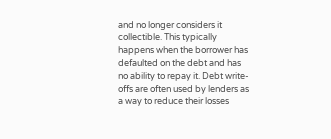and no longer considers it collectible. This typically happens when the borrower has defaulted on the debt and has no ability to repay it. Debt write-offs are often used by lenders as a way to reduce their losses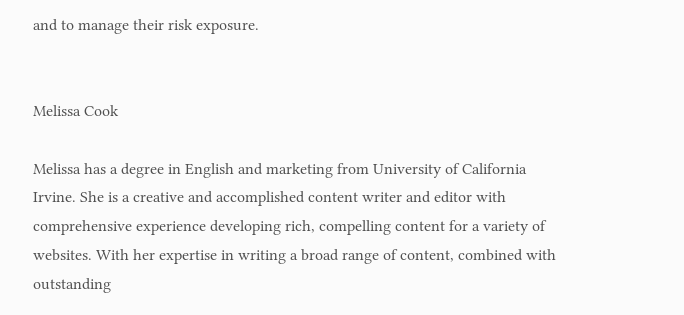and to manage their risk exposure.


Melissa Cook

Melissa has a degree in English and marketing from University of California Irvine. She is a creative and accomplished content writer and editor with comprehensive experience developing rich, compelling content for a variety of websites. With her expertise in writing a broad range of content, combined with outstanding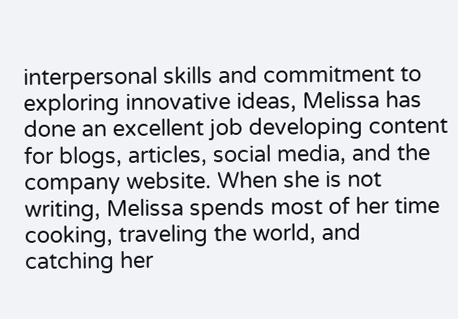interpersonal skills and commitment to exploring innovative ideas, Melissa has done an excellent job developing content for blogs, articles, social media, and the company website. When she is not writing, Melissa spends most of her time cooking, traveling the world, and catching her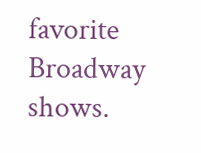favorite Broadway shows.